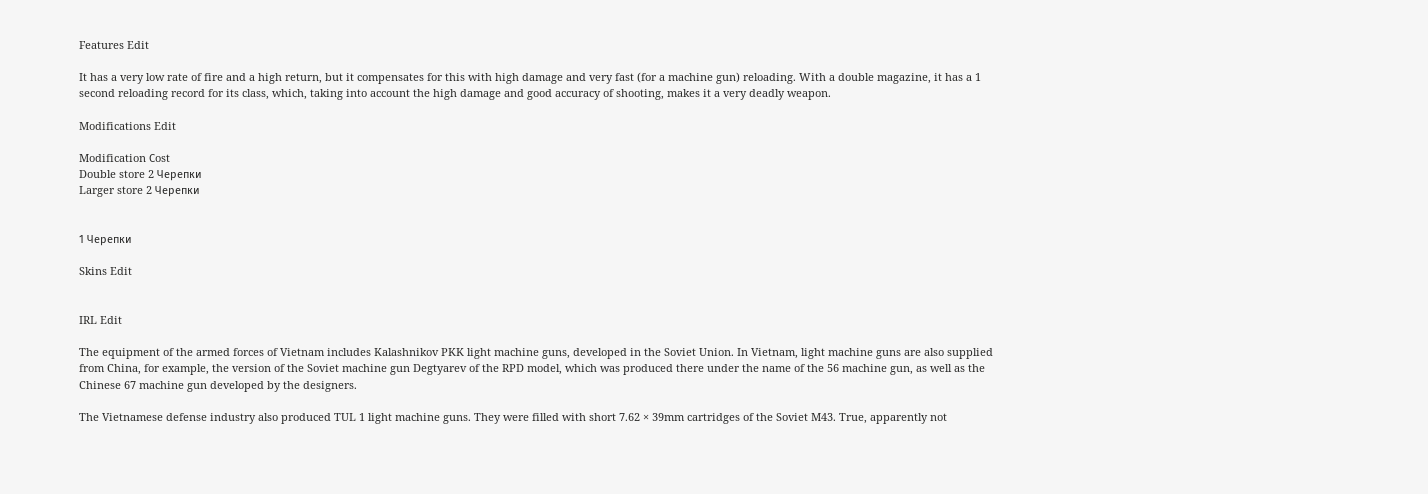Features Edit

It has a very low rate of fire and a high return, but it compensates for this with high damage and very fast (for a machine gun) reloading. With a double magazine, it has a 1 second reloading record for its class, which, taking into account the high damage and good accuracy of shooting, makes it a very deadly weapon.

Modifications Edit

Modification Сost
Double store 2 Черепки
Larger store 2 Черепки


1 Черепки

Skins Edit


IRL Edit

The equipment of the armed forces of Vietnam includes Kalashnikov PKK light machine guns, developed in the Soviet Union. In Vietnam, light machine guns are also supplied from China, for example, the version of the Soviet machine gun Degtyarev of the RPD model, which was produced there under the name of the 56 machine gun, as well as the Chinese 67 machine gun developed by the designers.

The Vietnamese defense industry also produced TUL 1 light machine guns. They were filled with short 7.62 × 39mm cartridges of the Soviet M43. True, apparently not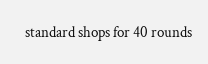standard shops for 40 rounds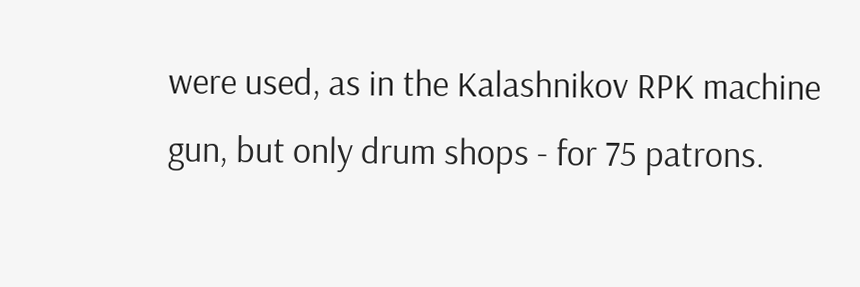were used, as in the Kalashnikov RPK machine gun, but only drum shops - for 75 patrons.